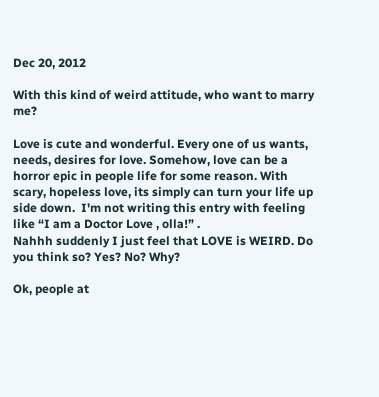Dec 20, 2012

With this kind of weird attitude, who want to marry me?

Love is cute and wonderful. Every one of us wants, needs, desires for love. Somehow, love can be a horror epic in people life for some reason. With scary, hopeless love, its simply can turn your life up side down.  I'm not writing this entry with feeling like “I am a Doctor Love , olla!” .
Nahhh suddenly I just feel that LOVE is WEIRD. Do you think so? Yes? No? Why?

Ok, people at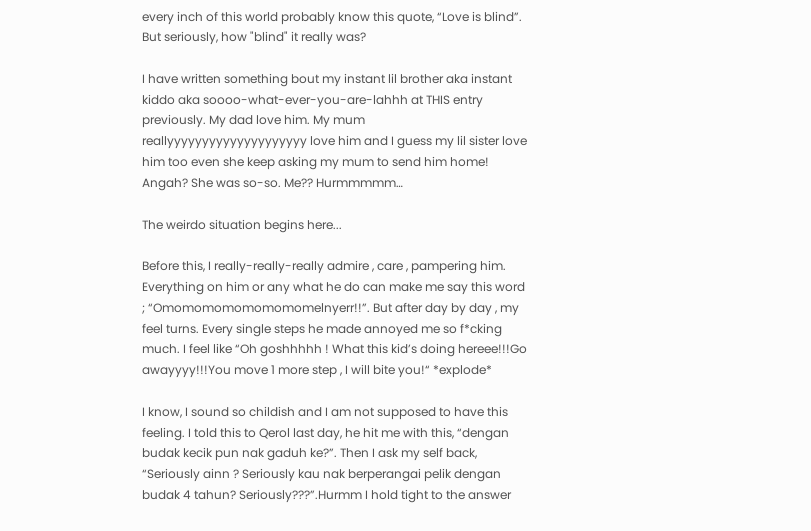every inch of this world probably know this quote, “Love is blind”. But seriously, how "blind" it really was?

I have written something bout my instant lil brother aka instant kiddo aka soooo-what-ever-you-are-lahhh at THIS entry previously. My dad love him. My mum reallyyyyyyyyyyyyyyyyyyyy love him and I guess my lil sister love him too even she keep asking my mum to send him home! Angah? She was so-so. Me?? Hurmmmmm…

The weirdo situation begins here...

Before this, I really-really-really admire , care , pampering him. Everything on him or any what he do can make me say this word ; “Omomomomomomomomelnyerr!!”. But after day by day , my feel turns. Every single steps he made annoyed me so f*cking much. I feel like “Oh goshhhhh ! What this kid’s doing hereee!!!Go awayyyy!!!You move 1 more step , I will bite you!“ *explode*

I know, I sound so childish and I am not supposed to have this feeling. I told this to Qerol last day, he hit me with this, “dengan budak kecik pun nak gaduh ke?”. Then I ask my self back, “Seriously ainn ? Seriously kau nak berperangai pelik dengan budak 4 tahun? Seriously???”.Hurmm I hold tight to the answer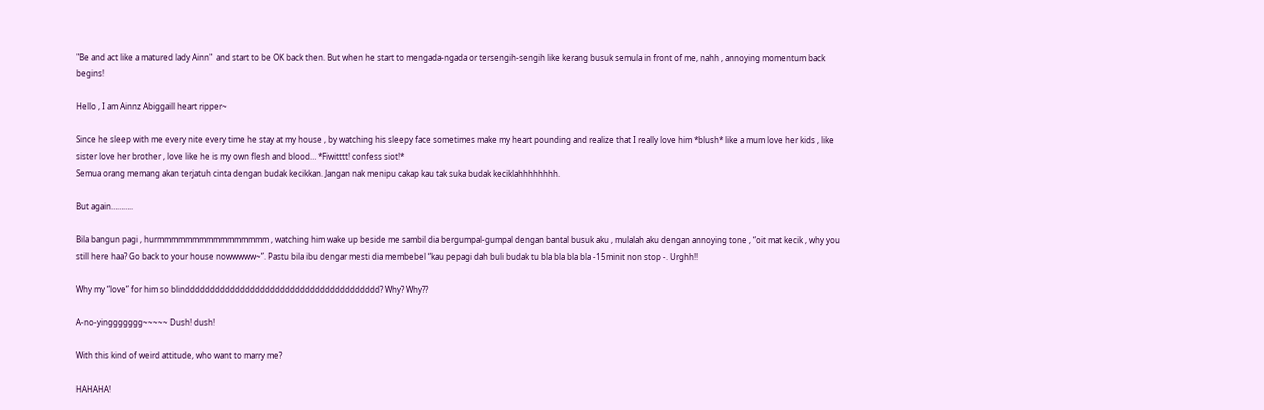"Be and act like a matured lady Ainn"  and start to be OK back then. But when he start to mengada-ngada or tersengih-sengih like kerang busuk semula in front of me, nahh , annoying momentum back begins!

Hello , I am Ainnz Abiggaill heart ripper~

Since he sleep with me every nite every time he stay at my house , by watching his sleepy face sometimes make my heart pounding and realize that I really love him *blush* like a mum love her kids , like sister love her brother , love like he is my own flesh and blood… *Fiwitttt! confess siot!*
Semua orang memang akan terjatuh cinta dengan budak kecikkan. Jangan nak menipu cakap kau tak suka budak keciklahhhhhhhh.

But again………..

Bila bangun pagi , hurmmmmmmmmmmmmmmmm , watching him wake up beside me sambil dia bergumpal-gumpal dengan bantal busuk aku , mulalah aku dengan annoying tone , “oit mat kecik , why you still here haa? Go back to your house nowwwww~”. Pastu bila ibu dengar mesti dia membebel “kau pepagi dah buli budak tu bla bla bla bla -15minit non stop -. Urghh!!

Why my “love” for him so blinddddddddddddddddddddddddddddddddddddddd? Why? Why??

A-no-yinggggggg~~~~~ Dush! dush!

With this kind of weird attitude, who want to marry me?

HAHAHA!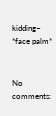kidding~ *face palm*


No comments: